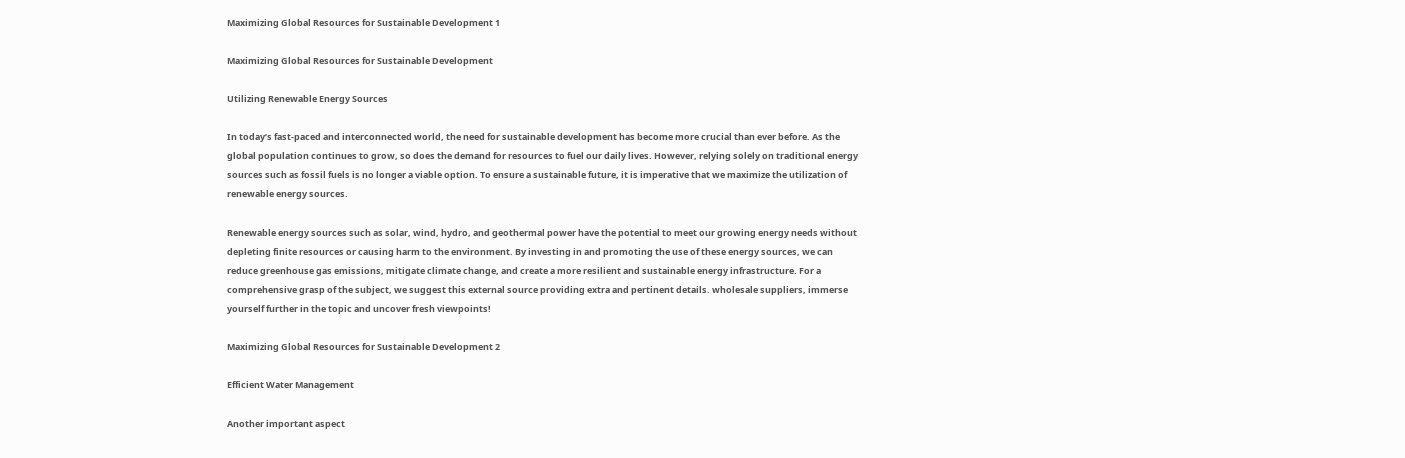Maximizing Global Resources for Sustainable Development 1

Maximizing Global Resources for Sustainable Development

Utilizing Renewable Energy Sources

In today’s fast-paced and interconnected world, the need for sustainable development has become more crucial than ever before. As the global population continues to grow, so does the demand for resources to fuel our daily lives. However, relying solely on traditional energy sources such as fossil fuels is no longer a viable option. To ensure a sustainable future, it is imperative that we maximize the utilization of renewable energy sources.

Renewable energy sources such as solar, wind, hydro, and geothermal power have the potential to meet our growing energy needs without depleting finite resources or causing harm to the environment. By investing in and promoting the use of these energy sources, we can reduce greenhouse gas emissions, mitigate climate change, and create a more resilient and sustainable energy infrastructure. For a comprehensive grasp of the subject, we suggest this external source providing extra and pertinent details. wholesale suppliers, immerse yourself further in the topic and uncover fresh viewpoints!

Maximizing Global Resources for Sustainable Development 2

Efficient Water Management

Another important aspect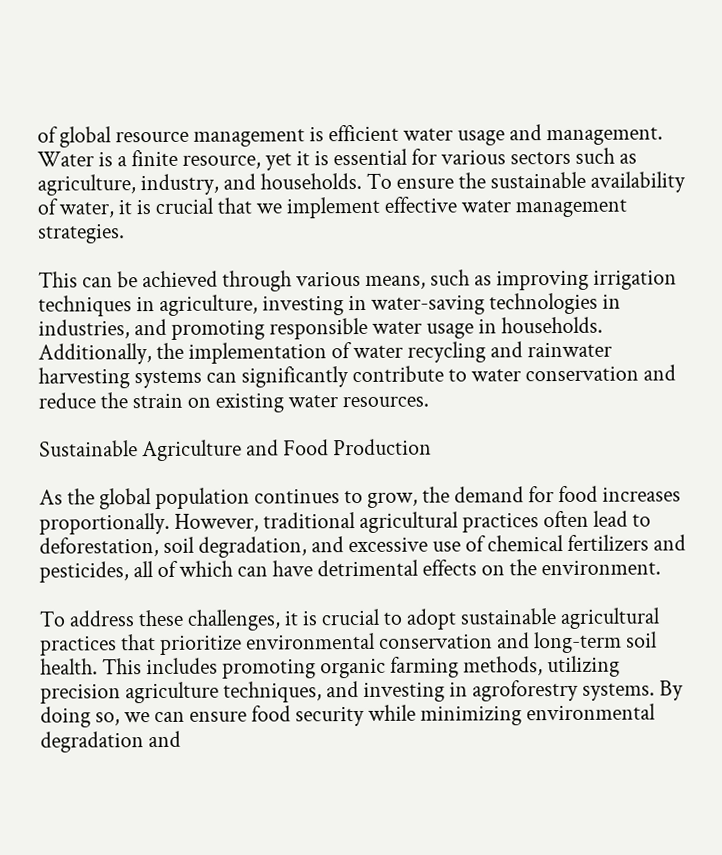of global resource management is efficient water usage and management. Water is a finite resource, yet it is essential for various sectors such as agriculture, industry, and households. To ensure the sustainable availability of water, it is crucial that we implement effective water management strategies.

This can be achieved through various means, such as improving irrigation techniques in agriculture, investing in water-saving technologies in industries, and promoting responsible water usage in households. Additionally, the implementation of water recycling and rainwater harvesting systems can significantly contribute to water conservation and reduce the strain on existing water resources.

Sustainable Agriculture and Food Production

As the global population continues to grow, the demand for food increases proportionally. However, traditional agricultural practices often lead to deforestation, soil degradation, and excessive use of chemical fertilizers and pesticides, all of which can have detrimental effects on the environment.

To address these challenges, it is crucial to adopt sustainable agricultural practices that prioritize environmental conservation and long-term soil health. This includes promoting organic farming methods, utilizing precision agriculture techniques, and investing in agroforestry systems. By doing so, we can ensure food security while minimizing environmental degradation and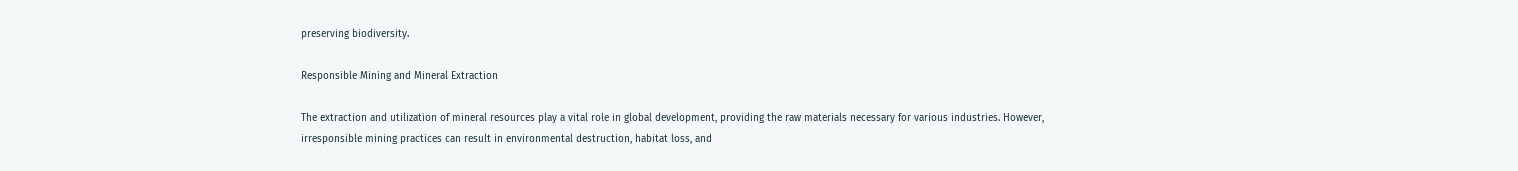preserving biodiversity.

Responsible Mining and Mineral Extraction

The extraction and utilization of mineral resources play a vital role in global development, providing the raw materials necessary for various industries. However, irresponsible mining practices can result in environmental destruction, habitat loss, and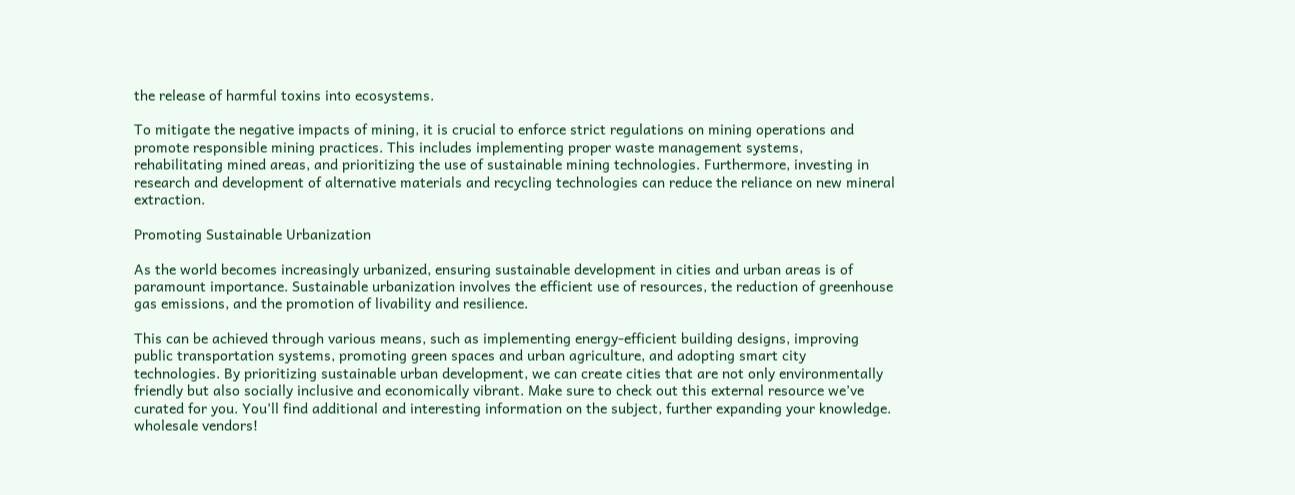the release of harmful toxins into ecosystems.

To mitigate the negative impacts of mining, it is crucial to enforce strict regulations on mining operations and promote responsible mining practices. This includes implementing proper waste management systems, rehabilitating mined areas, and prioritizing the use of sustainable mining technologies. Furthermore, investing in research and development of alternative materials and recycling technologies can reduce the reliance on new mineral extraction.

Promoting Sustainable Urbanization

As the world becomes increasingly urbanized, ensuring sustainable development in cities and urban areas is of paramount importance. Sustainable urbanization involves the efficient use of resources, the reduction of greenhouse gas emissions, and the promotion of livability and resilience.

This can be achieved through various means, such as implementing energy-efficient building designs, improving public transportation systems, promoting green spaces and urban agriculture, and adopting smart city technologies. By prioritizing sustainable urban development, we can create cities that are not only environmentally friendly but also socially inclusive and economically vibrant. Make sure to check out this external resource we’ve curated for you. You’ll find additional and interesting information on the subject, further expanding your knowledge. wholesale vendors!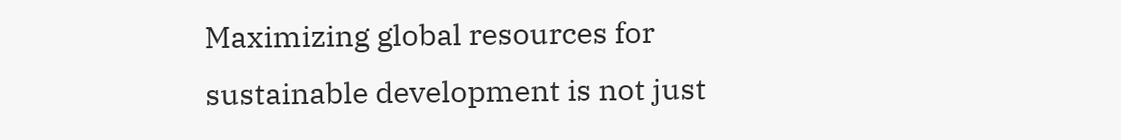Maximizing global resources for sustainable development is not just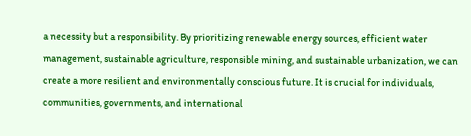a necessity but a responsibility. By prioritizing renewable energy sources, efficient water management, sustainable agriculture, responsible mining, and sustainable urbanization, we can create a more resilient and environmentally conscious future. It is crucial for individuals, communities, governments, and international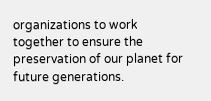organizations to work together to ensure the preservation of our planet for future generations.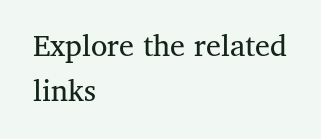Explore the related links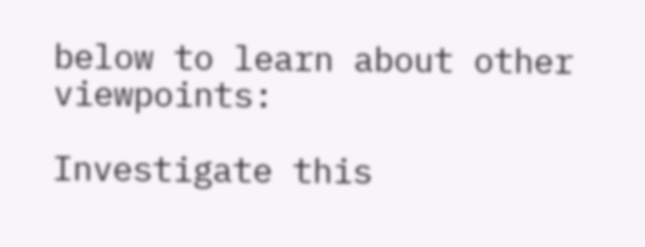below to learn about other viewpoints:

Investigate this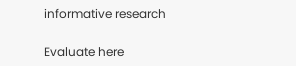informative research

Evaluate here